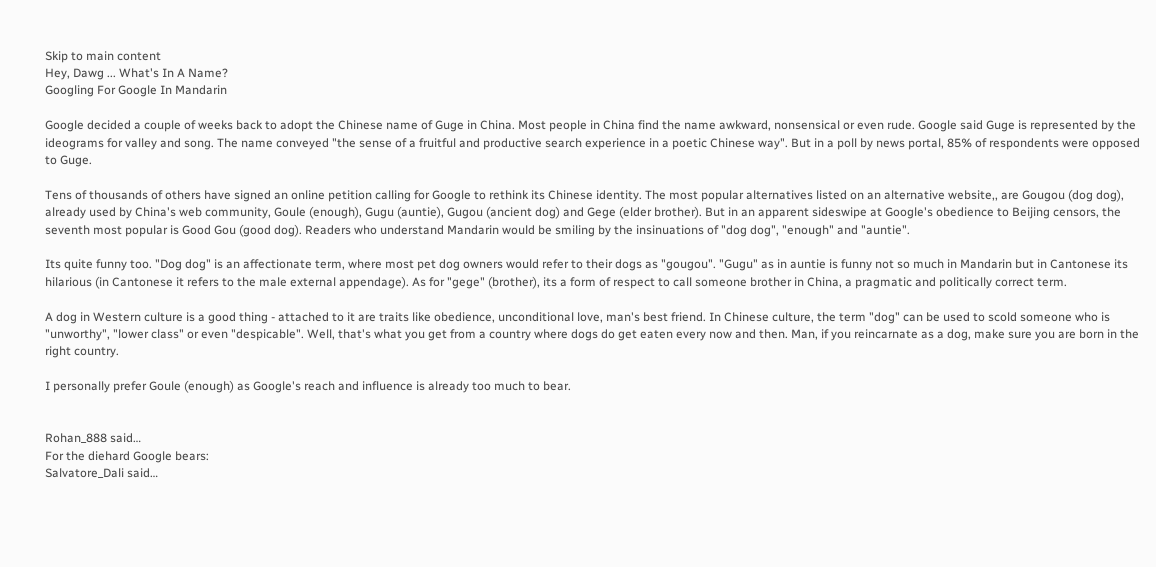Skip to main content
Hey, Dawg ... What's In A Name?
Googling For Google In Mandarin

Google decided a couple of weeks back to adopt the Chinese name of Guge in China. Most people in China find the name awkward, nonsensical or even rude. Google said Guge is represented by the ideograms for valley and song. The name conveyed "the sense of a fruitful and productive search experience in a poetic Chinese way". But in a poll by news portal, 85% of respondents were opposed to Guge.

Tens of thousands of others have signed an online petition calling for Google to rethink its Chinese identity. The most popular alternatives listed on an alternative website,, are Gougou (dog dog), already used by China's web community, Goule (enough), Gugu (auntie), Gugou (ancient dog) and Gege (elder brother). But in an apparent sideswipe at Google's obedience to Beijing censors, the seventh most popular is Good Gou (good dog). Readers who understand Mandarin would be smiling by the insinuations of "dog dog", "enough" and "auntie".

Its quite funny too. "Dog dog" is an affectionate term, where most pet dog owners would refer to their dogs as "gougou". "Gugu" as in auntie is funny not so much in Mandarin but in Cantonese its hilarious (in Cantonese it refers to the male external appendage). As for "gege" (brother), its a form of respect to call someone brother in China, a pragmatic and politically correct term.

A dog in Western culture is a good thing - attached to it are traits like obedience, unconditional love, man's best friend. In Chinese culture, the term "dog" can be used to scold someone who is "unworthy", "lower class" or even "despicable". Well, that's what you get from a country where dogs do get eaten every now and then. Man, if you reincarnate as a dog, make sure you are born in the right country.

I personally prefer Goule (enough) as Google's reach and influence is already too much to bear.


Rohan_888 said…
For the diehard Google bears:
Salvatore_Dali said…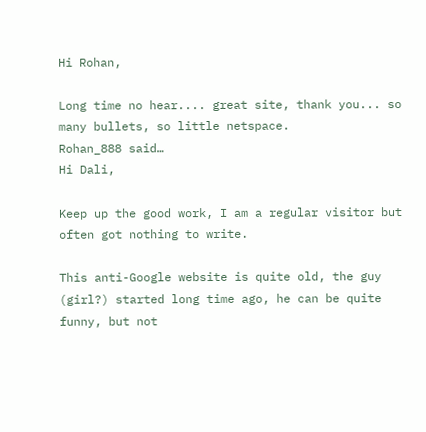Hi Rohan,

Long time no hear.... great site, thank you... so many bullets, so little netspace.
Rohan_888 said…
Hi Dali,

Keep up the good work, I am a regular visitor but often got nothing to write.

This anti-Google website is quite old, the guy (girl?) started long time ago, he can be quite funny, but not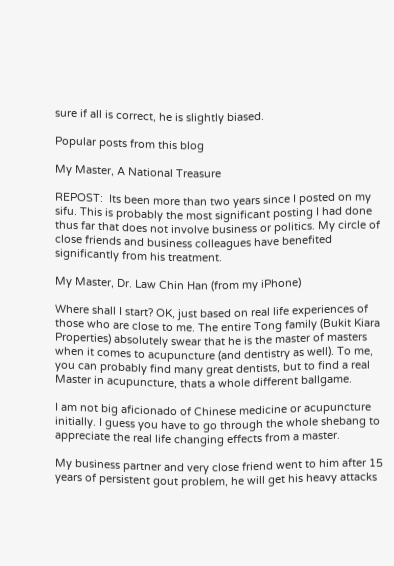sure if all is correct, he is slightly biased.

Popular posts from this blog

My Master, A National Treasure

REPOST:  Its been more than two years since I posted on my sifu. This is probably the most significant posting I had done thus far that does not involve business or politics. My circle of close friends and business colleagues have benefited significantly from his treatment.

My Master, Dr. Law Chin Han (from my iPhone)

Where shall I start? OK, just based on real life experiences of those who are close to me. The entire Tong family (Bukit Kiara Properties) absolutely swear that he is the master of masters when it comes to acupuncture (and dentistry as well). To me, you can probably find many great dentists, but to find a real Master in acupuncture, thats a whole different ballgame.

I am not big aficionado of Chinese medicine or acupuncture initially. I guess you have to go through the whole shebang to appreciate the real life changing effects from a master.

My business partner and very close friend went to him after 15 years of persistent gout problem, he will get his heavy attacks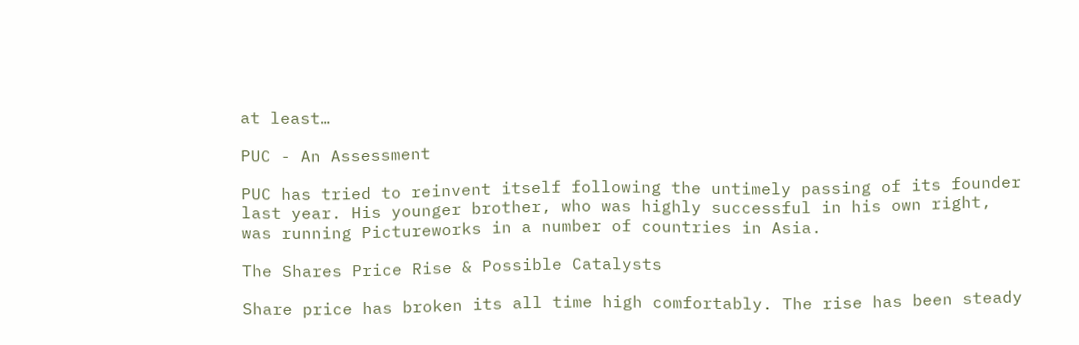at least…

PUC - An Assessment

PUC has tried to reinvent itself following the untimely passing of its founder last year. His younger brother, who was highly successful in his own right, was running Pictureworks in a number of countries in Asia.

The Shares Price Rise & Possible Catalysts

Share price has broken its all time high comfortably. The rise has been steady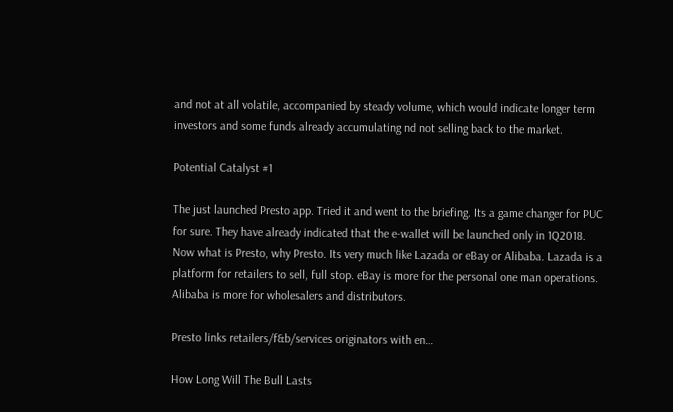and not at all volatile, accompanied by steady volume, which would indicate longer term investors and some funds already accumulating nd not selling back to the market.

Potential Catalyst #1

The just launched Presto app. Tried it and went to the briefing. Its a game changer for PUC for sure. They have already indicated that the e-wallet will be launched only in 1Q2018. Now what is Presto, why Presto. Its very much like Lazada or eBay or Alibaba. Lazada is a platform for retailers to sell, full stop. eBay is more for the personal one man operations. Alibaba is more for wholesalers and distributors.

Presto links retailers/f&b/services originators with en…

How Long Will The Bull Lasts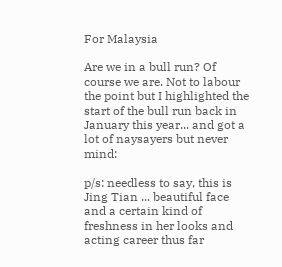For Malaysia

Are we in a bull run? Of course we are. Not to labour the point but I highlighted the start of the bull run back in January this year... and got a lot of naysayers but never mind:

p/s: needless to say, this is Jing Tian ... beautiful face and a certain kind of freshness in her looks and acting career thus far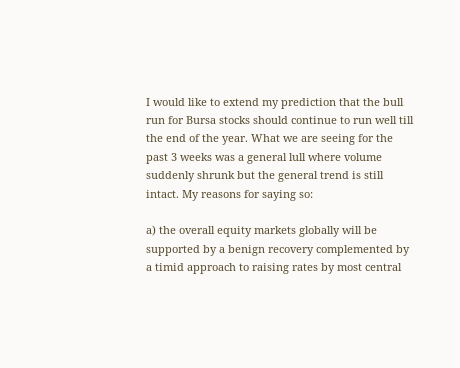I would like to extend my prediction that the bull run for Bursa stocks should continue to run well till the end of the year. What we are seeing for the past 3 weeks was a general lull where volume suddenly shrunk but the general trend is still intact. My reasons for saying so:

a) the overall equity markets globally will be supported by a benign recovery complemented by a timid approach to raising rates by most central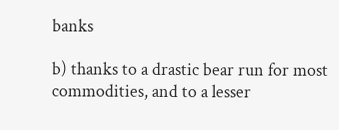banks

b) thanks to a drastic bear run for most commodities, and to a lesser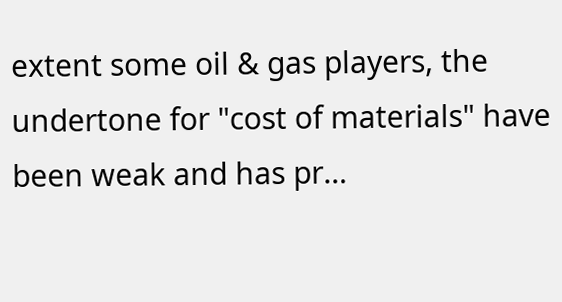extent some oil & gas players, the undertone for "cost of materials" have been weak and has pr…